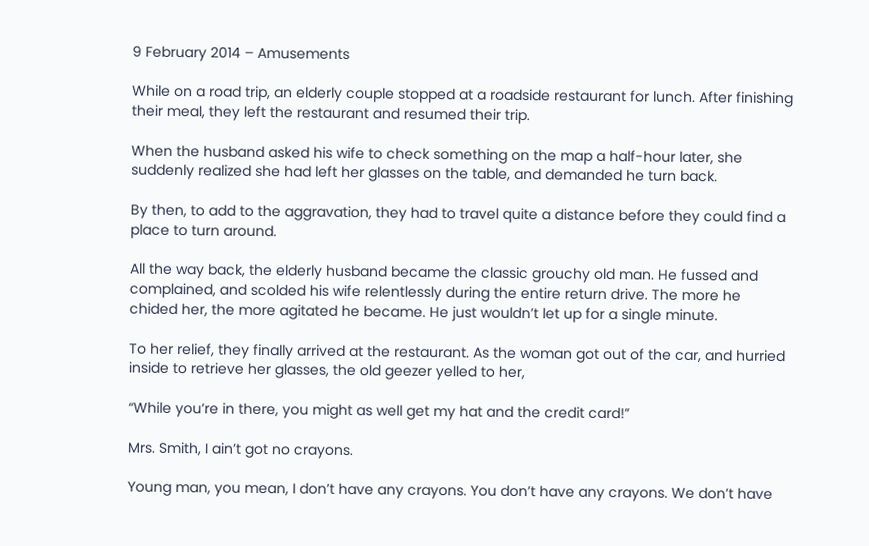9 February 2014 – Amusements

While on a road trip, an elderly couple stopped at a roadside restaurant for lunch. After finishing their meal, they left the restaurant and resumed their trip.

When the husband asked his wife to check something on the map a half-hour later, she suddenly realized she had left her glasses on the table, and demanded he turn back.

By then, to add to the aggravation, they had to travel quite a distance before they could find a place to turn around.

All the way back, the elderly husband became the classic grouchy old man. He fussed and complained, and scolded his wife relentlessly during the entire return drive. The more he chided her, the more agitated he became. He just wouldn’t let up for a single minute.

To her relief, they finally arrived at the restaurant. As the woman got out of the car, and hurried inside to retrieve her glasses, the old geezer yelled to her,

“While you’re in there, you might as well get my hat and the credit card!”

Mrs. Smith, I ain’t got no crayons.

Young man, you mean, I don’t have any crayons. You don’t have any crayons. We don’t have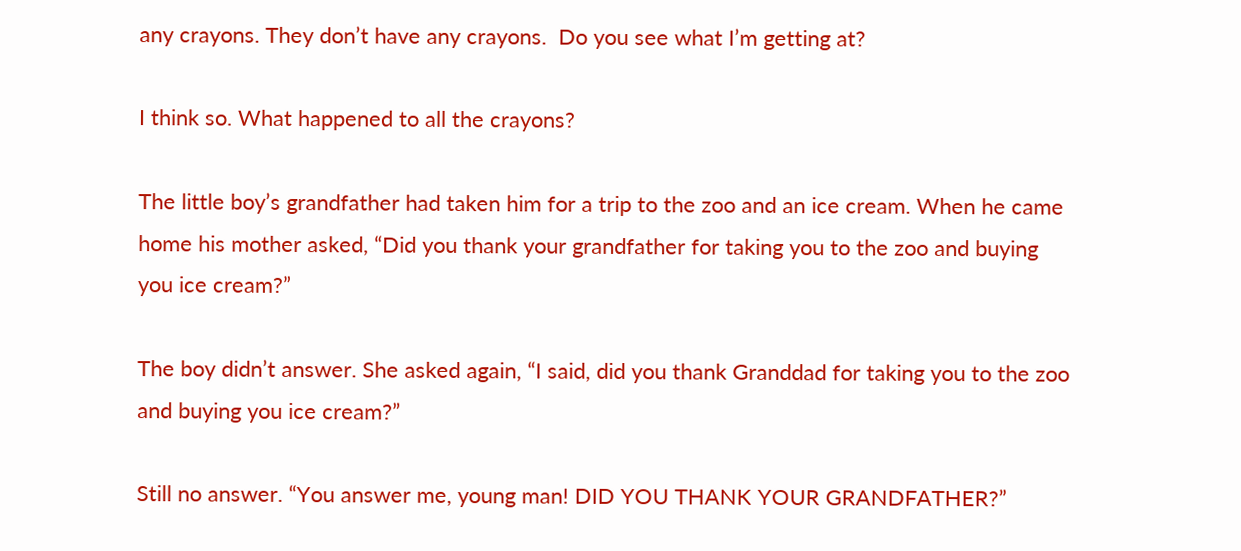any crayons. They don’t have any crayons.  Do you see what I’m getting at?

I think so. What happened to all the crayons?

The little boy’s grandfather had taken him for a trip to the zoo and an ice cream. When he came home his mother asked, “Did you thank your grandfather for taking you to the zoo and buying you ice cream?”

The boy didn’t answer. She asked again, “I said, did you thank Granddad for taking you to the zoo and buying you ice cream?”

Still no answer. “You answer me, young man! DID YOU THANK YOUR GRANDFATHER?”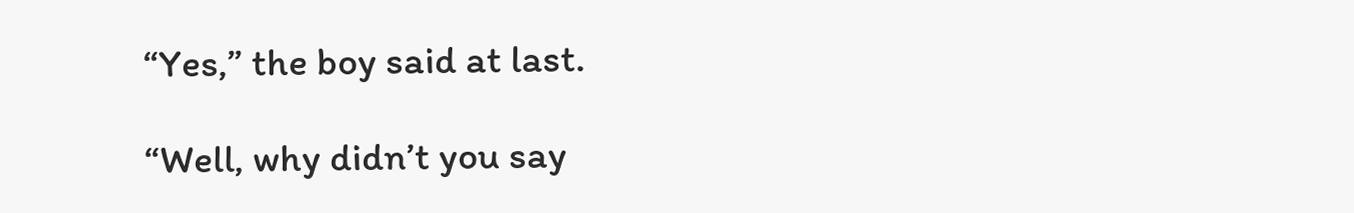“Yes,” the boy said at last.

“Well, why didn’t you say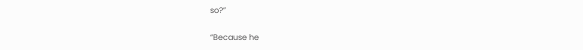so?”

“Because he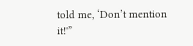told me, ‘Don’t mention it!'”